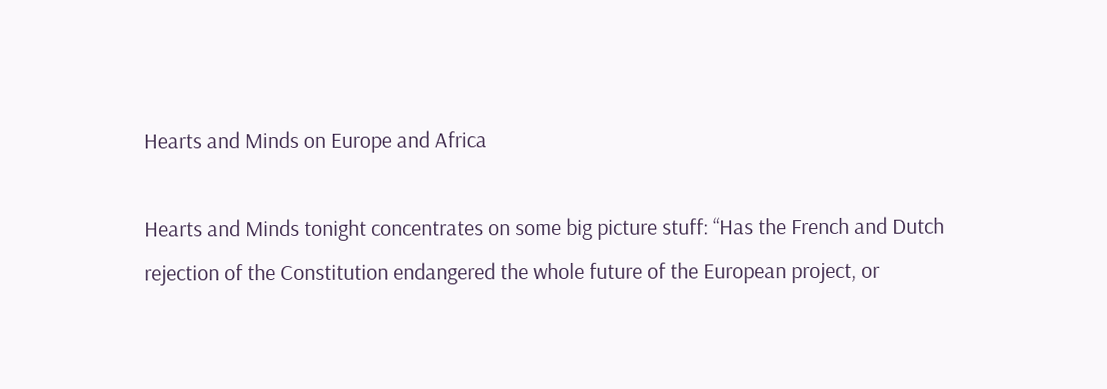Hearts and Minds on Europe and Africa

Hearts and Minds tonight concentrates on some big picture stuff: “Has the French and Dutch rejection of the Constitution endangered the whole future of the European project, or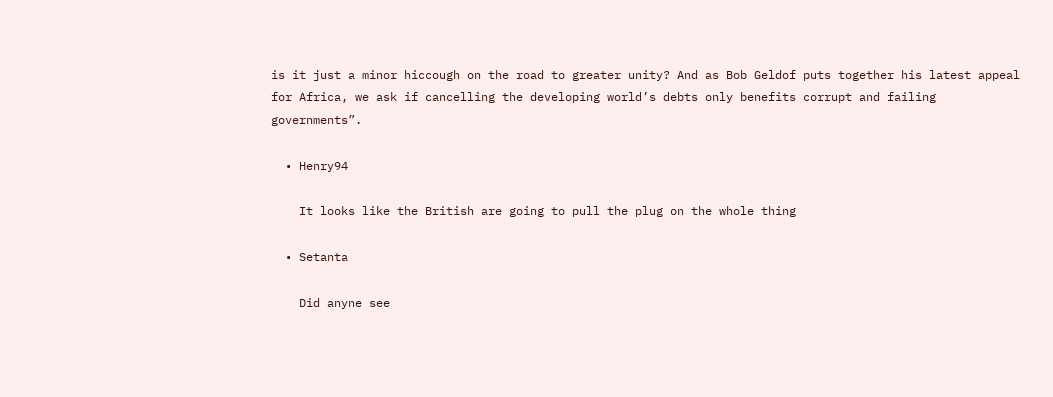is it just a minor hiccough on the road to greater unity? And as Bob Geldof puts together his latest appeal for Africa, we ask if cancelling the developing world’s debts only benefits corrupt and failing governments”.

  • Henry94

    It looks like the British are going to pull the plug on the whole thing

  • Setanta

    Did anyne see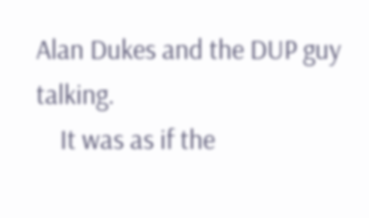Alan Dukes and the DUP guy talking.
    It was as if the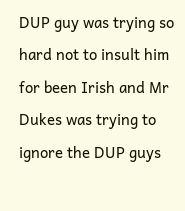DUP guy was trying so hard not to insult him for been Irish and Mr Dukes was trying to ignore the DUP guys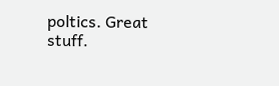poltics. Great stuff.